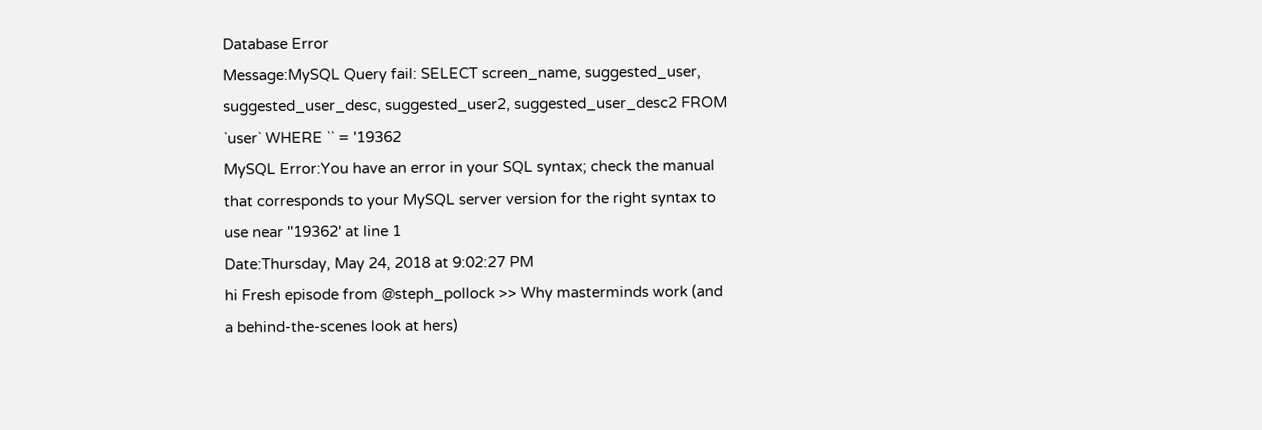Database Error
Message:MySQL Query fail: SELECT screen_name, suggested_user, suggested_user_desc, suggested_user2, suggested_user_desc2 FROM `user` WHERE `` = '19362
MySQL Error:You have an error in your SQL syntax; check the manual that corresponds to your MySQL server version for the right syntax to use near ''19362' at line 1
Date:Thursday, May 24, 2018 at 9:02:27 PM
hi Fresh episode from @steph_pollock >> Why masterminds work (and a behind-the-scenes look at hers)